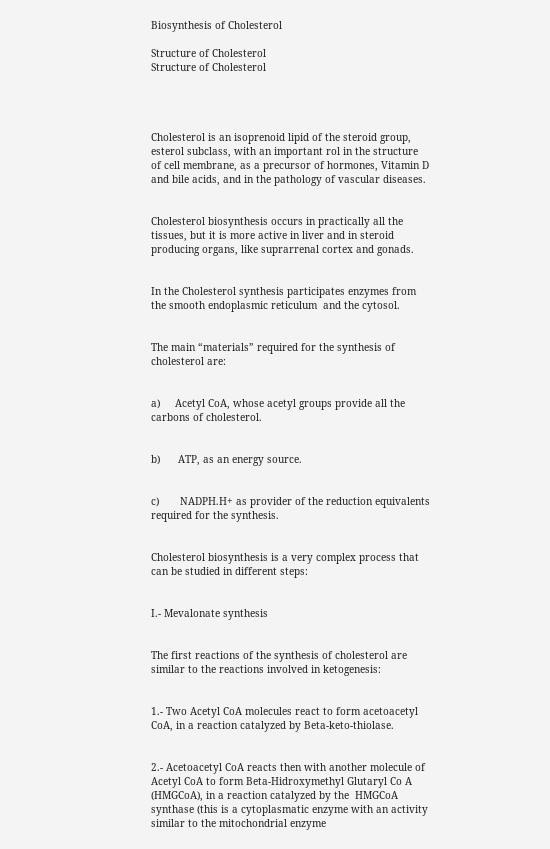Biosynthesis of Cholesterol

Structure of Cholesterol
Structure of Cholesterol




Cholesterol is an isoprenoid lipid of the steroid group, esterol subclass, with an important rol in the structure of cell membrane, as a precursor of hormones, Vitamin D and bile acids, and in the pathology of vascular diseases.


Cholesterol biosynthesis occurs in practically all the tissues, but it is more active in liver and in steroid producing organs, like suprarrenal cortex and gonads.


In the Cholesterol synthesis participates enzymes from the smooth endoplasmic reticulum  and the cytosol.


The main “materials” required for the synthesis of cholesterol are:


a)     Acetyl CoA, whose acetyl groups provide all the carbons of cholesterol.


b)      ATP, as an energy source.


c)       NADPH.H+ as provider of the reduction equivalents required for the synthesis.


Cholesterol biosynthesis is a very complex process that can be studied in different steps:


I.- Mevalonate synthesis


The first reactions of the synthesis of cholesterol are similar to the reactions involved in ketogenesis:


1.- Two Acetyl CoA molecules react to form acetoacetyl CoA, in a reaction catalyzed by Beta-keto-thiolase.


2.- Acetoacetyl CoA reacts then with another molecule of Acetyl CoA to form Beta-Hidroxymethyl Glutaryl Co A (HMGCoA), in a reaction catalyzed by the  HMGCoA synthase (this is a cytoplasmatic enzyme with an activity similar to the mitochondrial enzyme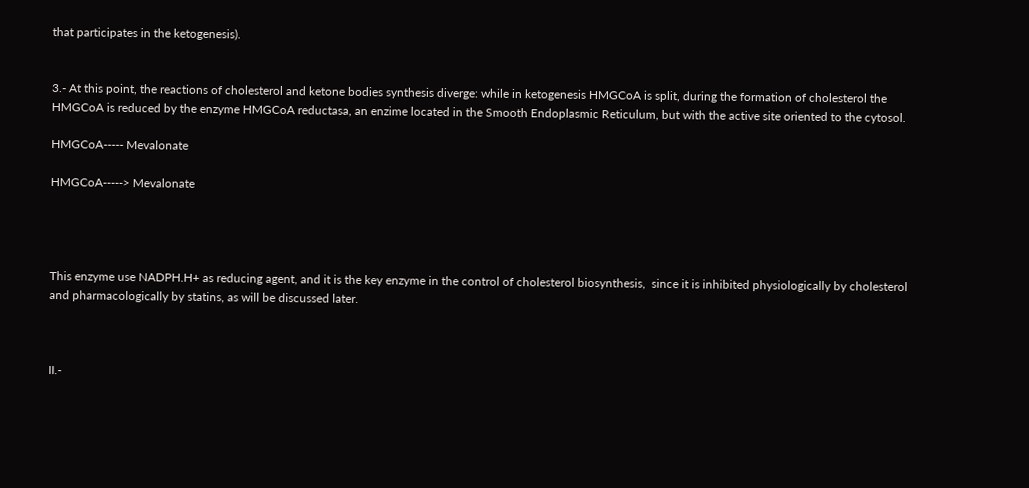that participates in the ketogenesis).


3.- At this point, the reactions of cholesterol and ketone bodies synthesis diverge: while in ketogenesis HMGCoA is split, during the formation of cholesterol the HMGCoA is reduced by the enzyme HMGCoA reductasa, an enzime located in the Smooth Endoplasmic Reticulum, but with the active site oriented to the cytosol.

HMGCoA----- Mevalonate

HMGCoA-----> Mevalonate




This enzyme use NADPH.H+ as reducing agent, and it is the key enzyme in the control of cholesterol biosynthesis,  since it is inhibited physiologically by cholesterol and pharmacologically by statins, as will be discussed later.



II.-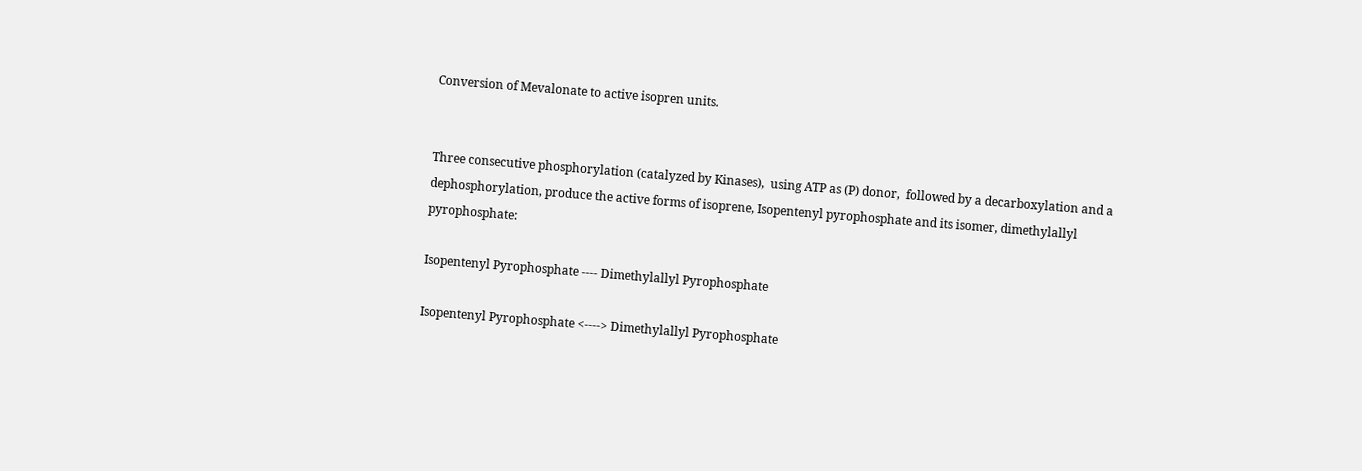Conversion of Mevalonate to active isopren units.


Three consecutive phosphorylation (catalyzed by Kinases),  using ATP as (P) donor,  followed by a decarboxylation and a dephosphorylation, produce the active forms of isoprene, Isopentenyl pyrophosphate and its isomer, dimethylallyl pyrophosphate:

Isopentenyl Pyrophosphate ---- Dimethylallyl Pyrophosphate

Isopentenyl Pyrophosphate <----> Dimethylallyl Pyrophosphate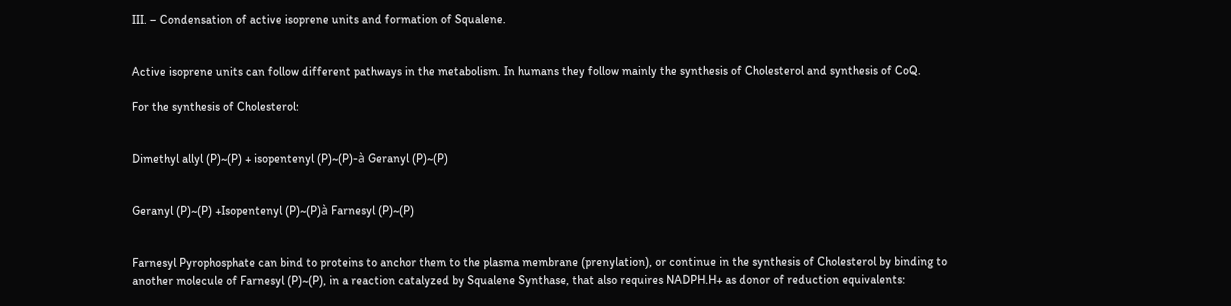III. – Condensation of active isoprene units and formation of Squalene.


Active isoprene units can follow different pathways in the metabolism. In humans they follow mainly the synthesis of Cholesterol and synthesis of CoQ.

For the synthesis of Cholesterol:


Dimethyl allyl (P)~(P) + isopentenyl (P)~(P)-à Geranyl (P)~(P)


Geranyl (P)~(P) +Isopentenyl (P)~(P)à Farnesyl (P)~(P)


Farnesyl Pyrophosphate can bind to proteins to anchor them to the plasma membrane (prenylation), or continue in the synthesis of Cholesterol by binding to another molecule of Farnesyl (P)~(P), in a reaction catalyzed by Squalene Synthase, that also requires NADPH.H+ as donor of reduction equivalents: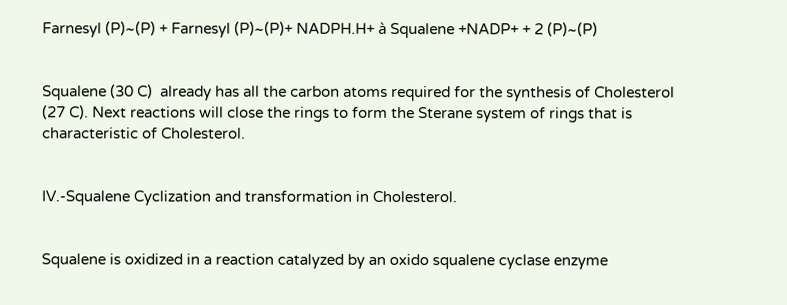Farnesyl (P)~(P) + Farnesyl (P)~(P)+ NADPH.H+ à Squalene +NADP+ + 2 (P)~(P)


Squalene (30 C)  already has all the carbon atoms required for the synthesis of Cholesterol (27 C). Next reactions will close the rings to form the Sterane system of rings that is characteristic of Cholesterol.


IV.-Squalene Cyclization and transformation in Cholesterol.


Squalene is oxidized in a reaction catalyzed by an oxido squalene cyclase enzyme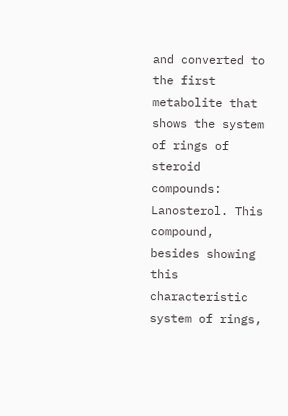and converted to the first metabolite that shows the system of rings of steroid compounds: Lanosterol. This compound, besides showing this characteristic system of rings,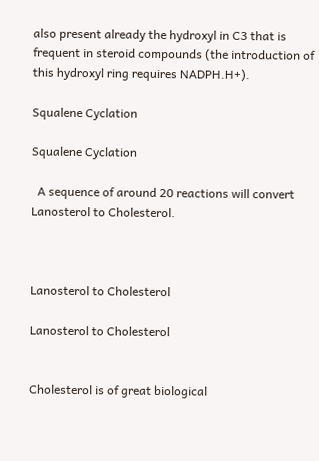also present already the hydroxyl in C3 that is frequent in steroid compounds (the introduction of this hydroxyl ring requires NADPH.H+).

Squalene Cyclation

Squalene Cyclation

  A sequence of around 20 reactions will convert Lanosterol to Cholesterol.



Lanosterol to Cholesterol

Lanosterol to Cholesterol


Cholesterol is of great biological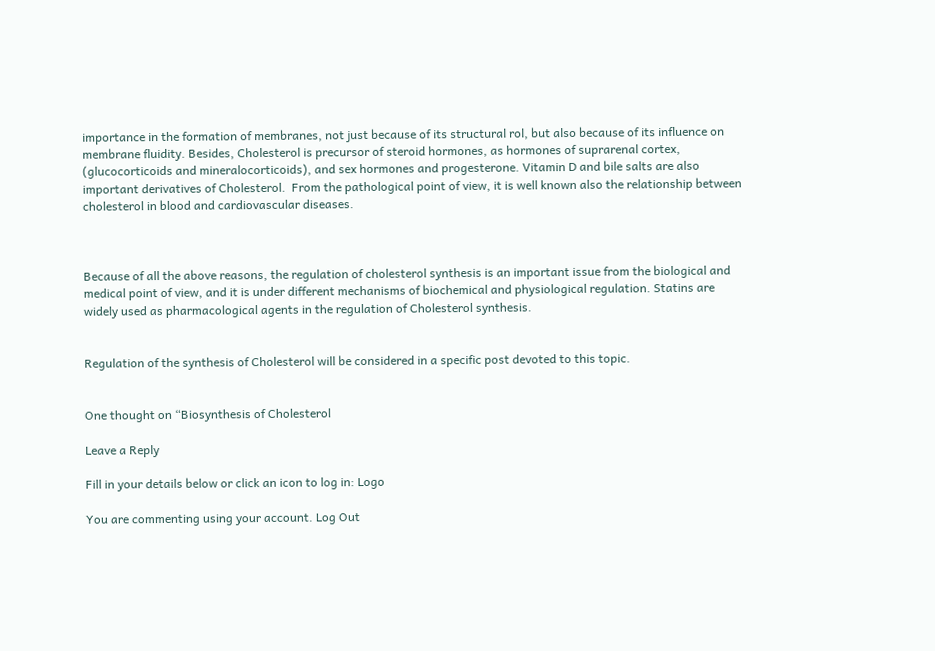importance in the formation of membranes, not just because of its structural rol, but also because of its influence on membrane fluidity. Besides, Cholesterol is precursor of steroid hormones, as hormones of suprarenal cortex, (glucocorticoids and mineralocorticoids), and sex hormones and progesterone. Vitamin D and bile salts are also important derivatives of Cholesterol.  From the pathological point of view, it is well known also the relationship between cholesterol in blood and cardiovascular diseases.



Because of all the above reasons, the regulation of cholesterol synthesis is an important issue from the biological and medical point of view, and it is under different mechanisms of biochemical and physiological regulation. Statins are widely used as pharmacological agents in the regulation of Cholesterol synthesis.


Regulation of the synthesis of Cholesterol will be considered in a specific post devoted to this topic.


One thought on “Biosynthesis of Cholesterol

Leave a Reply

Fill in your details below or click an icon to log in: Logo

You are commenting using your account. Log Out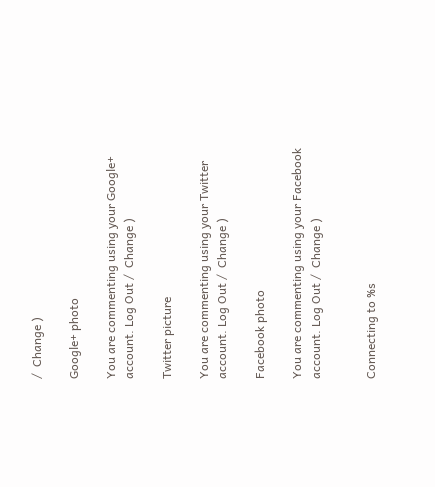/  Change )

Google+ photo

You are commenting using your Google+ account. Log Out /  Change )

Twitter picture

You are commenting using your Twitter account. Log Out /  Change )

Facebook photo

You are commenting using your Facebook account. Log Out /  Change )


Connecting to %s